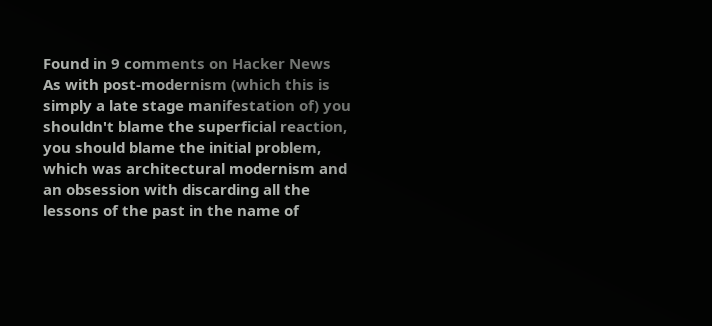Found in 9 comments on Hacker News
As with post-modernism (which this is simply a late stage manifestation of) you shouldn't blame the superficial reaction, you should blame the initial problem, which was architectural modernism and an obsession with discarding all the lessons of the past in the name of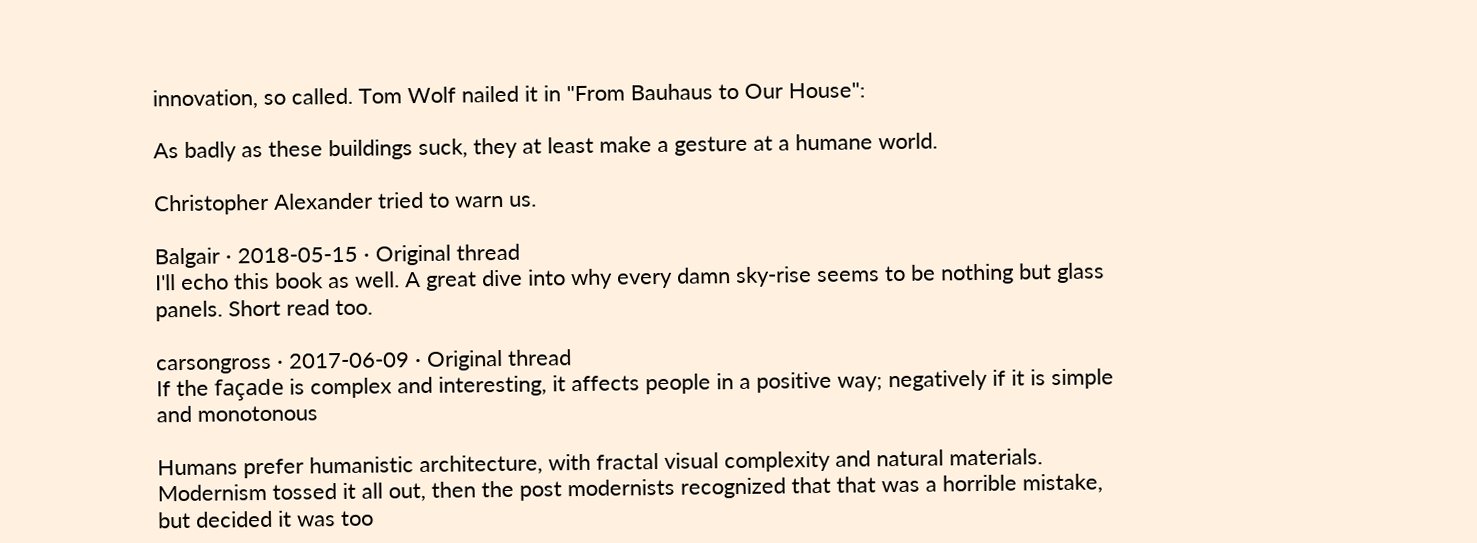innovation, so called. Tom Wolf nailed it in "From Bauhaus to Our House":

As badly as these buildings suck, they at least make a gesture at a humane world.

Christopher Alexander tried to warn us.

Balgair · 2018-05-15 · Original thread
I'll echo this book as well. A great dive into why every damn sky-rise seems to be nothing but glass panels. Short read too.

carsongross · 2017-06-09 · Original thread
If the façade is complex and interesting, it affects people in a positive way; negatively if it is simple and monotonous

Humans prefer humanistic architecture, with fractal visual complexity and natural materials. Modernism tossed it all out, then the post modernists recognized that that was a horrible mistake, but decided it was too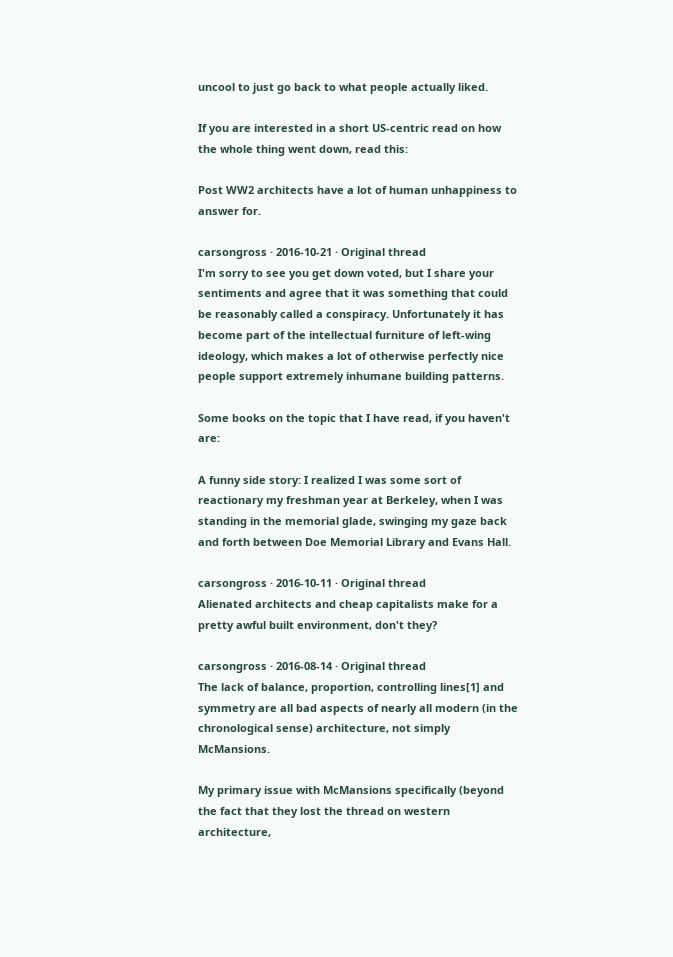uncool to just go back to what people actually liked.

If you are interested in a short US-centric read on how the whole thing went down, read this:

Post WW2 architects have a lot of human unhappiness to answer for.

carsongross · 2016-10-21 · Original thread
I'm sorry to see you get down voted, but I share your sentiments and agree that it was something that could be reasonably called a conspiracy. Unfortunately it has become part of the intellectual furniture of left-wing ideology, which makes a lot of otherwise perfectly nice people support extremely inhumane building patterns.

Some books on the topic that I have read, if you haven't are:

A funny side story: I realized I was some sort of reactionary my freshman year at Berkeley, when I was standing in the memorial glade, swinging my gaze back and forth between Doe Memorial Library and Evans Hall.

carsongross · 2016-10-11 · Original thread
Alienated architects and cheap capitalists make for a pretty awful built environment, don't they?

carsongross · 2016-08-14 · Original thread
The lack of balance, proportion, controlling lines[1] and symmetry are all bad aspects of nearly all modern (in the chronological sense) architecture, not simply McMansions.

My primary issue with McMansions specifically (beyond the fact that they lost the thread on western architecture,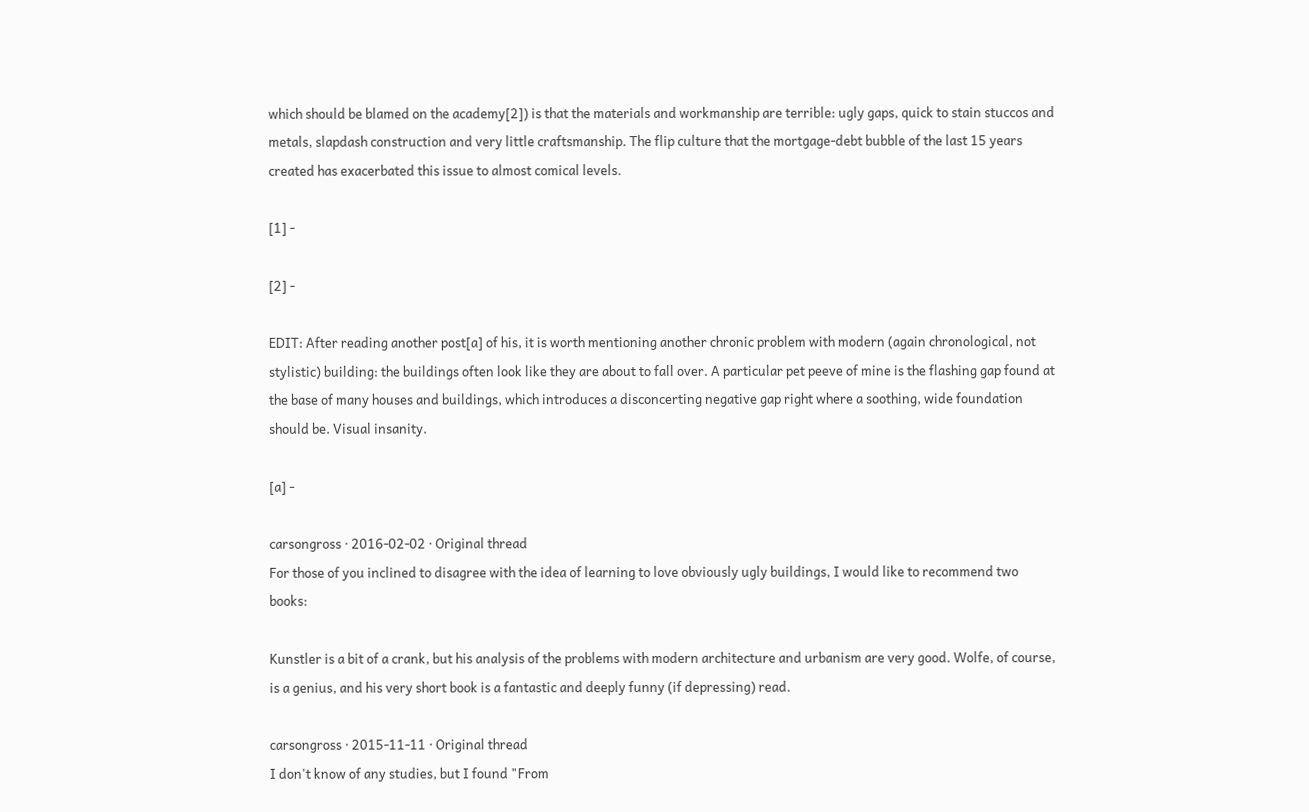which should be blamed on the academy[2]) is that the materials and workmanship are terrible: ugly gaps, quick to stain stuccos and metals, slapdash construction and very little craftsmanship. The flip culture that the mortgage-debt bubble of the last 15 years created has exacerbated this issue to almost comical levels.

[1] -

[2] -

EDIT: After reading another post[a] of his, it is worth mentioning another chronic problem with modern (again chronological, not stylistic) building: the buildings often look like they are about to fall over. A particular pet peeve of mine is the flashing gap found at the base of many houses and buildings, which introduces a disconcerting negative gap right where a soothing, wide foundation should be. Visual insanity.

[a] -

carsongross · 2016-02-02 · Original thread
For those of you inclined to disagree with the idea of learning to love obviously ugly buildings, I would like to recommend two books:

Kunstler is a bit of a crank, but his analysis of the problems with modern architecture and urbanism are very good. Wolfe, of course, is a genius, and his very short book is a fantastic and deeply funny (if depressing) read.

carsongross · 2015-11-11 · Original thread
I don't know of any studies, but I found "From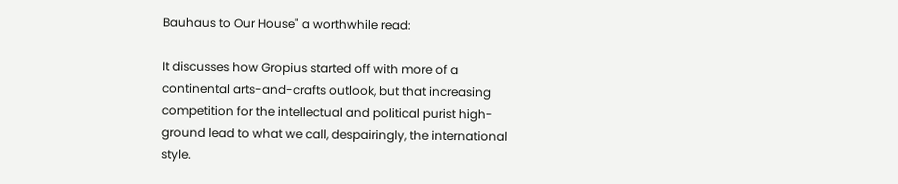Bauhaus to Our House" a worthwhile read:

It discusses how Gropius started off with more of a continental arts-and-crafts outlook, but that increasing competition for the intellectual and political purist high-ground lead to what we call, despairingly, the international style.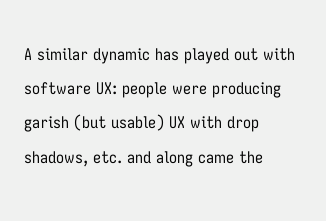A similar dynamic has played out with software UX: people were producing garish (but usable) UX with drop shadows, etc. and along came the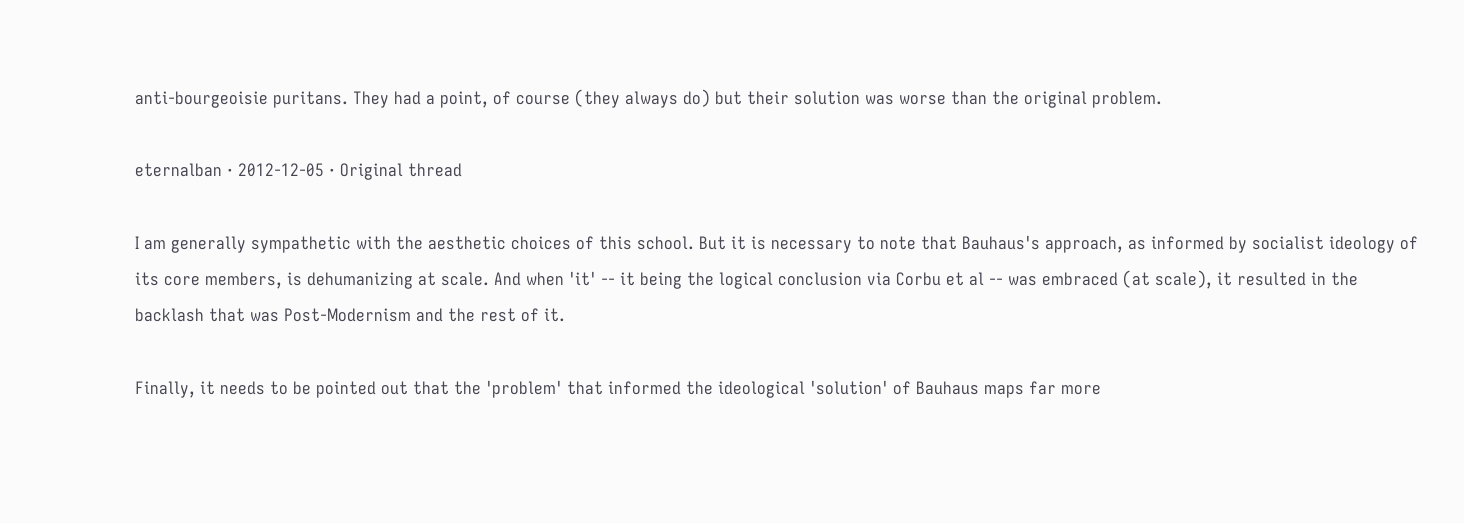anti-bourgeoisie puritans. They had a point, of course (they always do) but their solution was worse than the original problem.

eternalban · 2012-12-05 · Original thread

I am generally sympathetic with the aesthetic choices of this school. But it is necessary to note that Bauhaus's approach, as informed by socialist ideology of its core members, is dehumanizing at scale. And when 'it' -- it being the logical conclusion via Corbu et al -- was embraced (at scale), it resulted in the backlash that was Post-Modernism and the rest of it.

Finally, it needs to be pointed out that the 'problem' that informed the ideological 'solution' of Bauhaus maps far more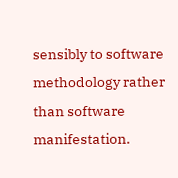sensibly to software methodology rather than software manifestation.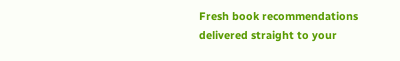Fresh book recommendations delivered straight to your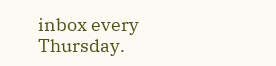inbox every Thursday.